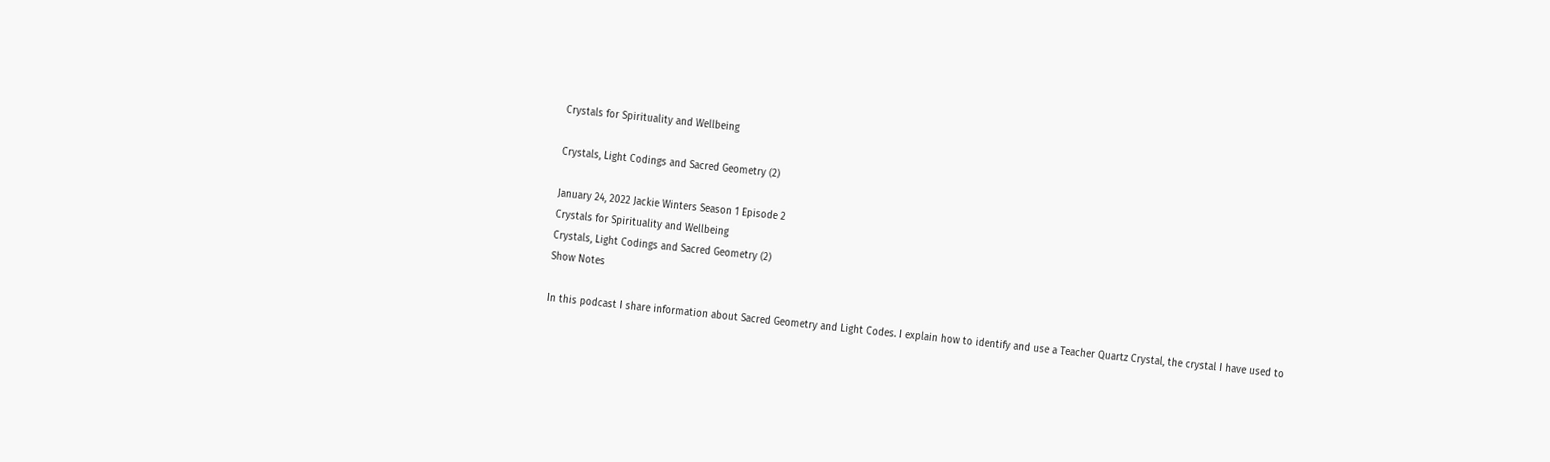Crystals for Spirituality and Wellbeing

Crystals, Light Codings and Sacred Geometry (2)

January 24, 2022 Jackie Winters Season 1 Episode 2
Crystals for Spirituality and Wellbeing
Crystals, Light Codings and Sacred Geometry (2)
Show Notes

In this podcast I share information about Sacred Geometry and Light Codes. I explain how to identify and use a Teacher Quartz Crystal, the crystal I have used to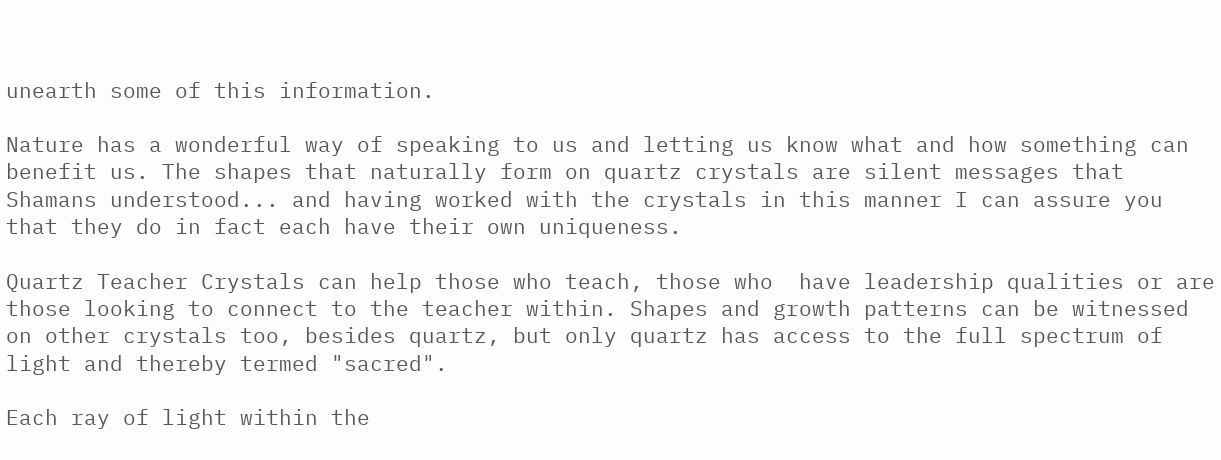unearth some of this information.

Nature has a wonderful way of speaking to us and letting us know what and how something can benefit us. The shapes that naturally form on quartz crystals are silent messages that Shamans understood... and having worked with the crystals in this manner I can assure you that they do in fact each have their own uniqueness.

Quartz Teacher Crystals can help those who teach, those who  have leadership qualities or are those looking to connect to the teacher within. Shapes and growth patterns can be witnessed on other crystals too, besides quartz, but only quartz has access to the full spectrum of light and thereby termed "sacred".

Each ray of light within the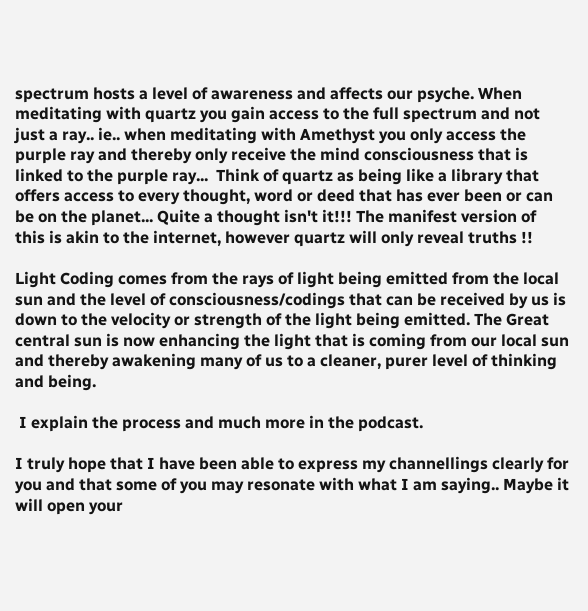spectrum hosts a level of awareness and affects our psyche. When meditating with quartz you gain access to the full spectrum and not just a ray.. ie.. when meditating with Amethyst you only access the purple ray and thereby only receive the mind consciousness that is linked to the purple ray...  Think of quartz as being like a library that offers access to every thought, word or deed that has ever been or can be on the planet... Quite a thought isn't it!!! The manifest version of this is akin to the internet, however quartz will only reveal truths !!

Light Coding comes from the rays of light being emitted from the local sun and the level of consciousness/codings that can be received by us is down to the velocity or strength of the light being emitted. The Great central sun is now enhancing the light that is coming from our local sun and thereby awakening many of us to a cleaner, purer level of thinking and being.

 I explain the process and much more in the podcast.

I truly hope that I have been able to express my channellings clearly for you and that some of you may resonate with what I am saying.. Maybe it will open your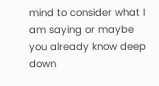mind to consider what I am saying or maybe you already know deep down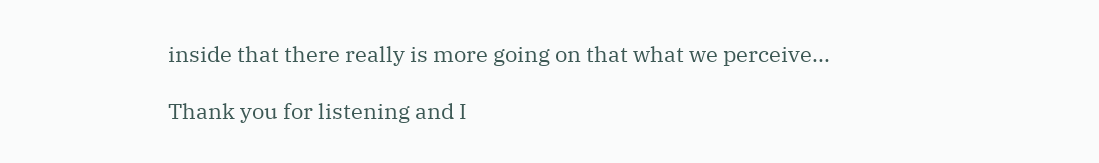inside that there really is more going on that what we perceive...

Thank you for listening and I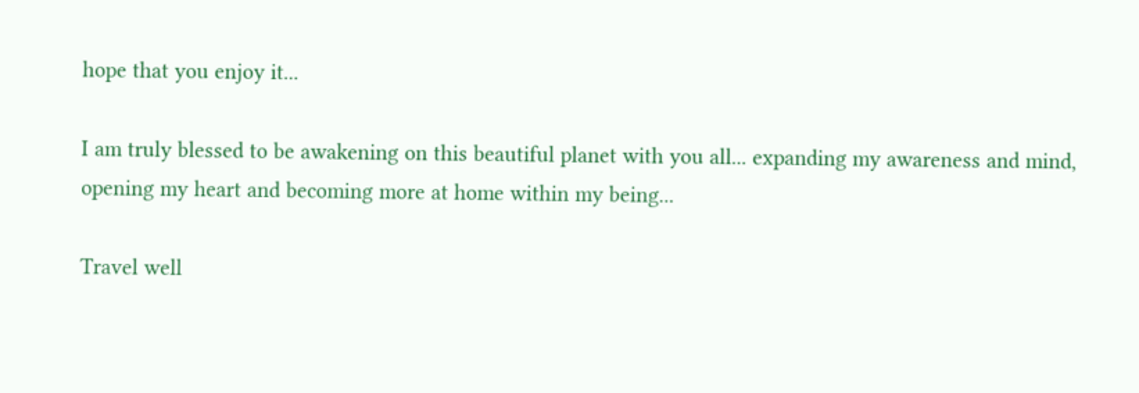hope that you enjoy it...

I am truly blessed to be awakening on this beautiful planet with you all... expanding my awareness and mind, opening my heart and becoming more at home within my being...

Travel well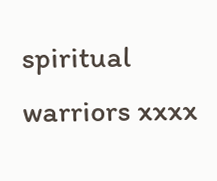spiritual warriors xxxx